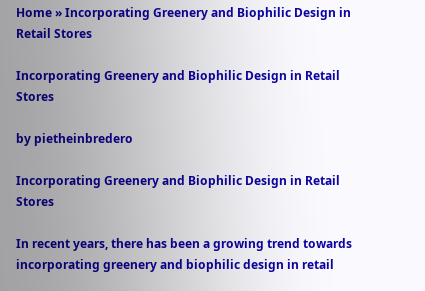Home » Incorporating Greenery and Biophilic Design in Retail Stores

Incorporating Greenery and Biophilic Design in Retail Stores

by pietheinbredero

Incorporating Greenery and Biophilic Design in Retail Stores

In recent years, there has been a growing trend towards incorporating greenery and biophilic design in retail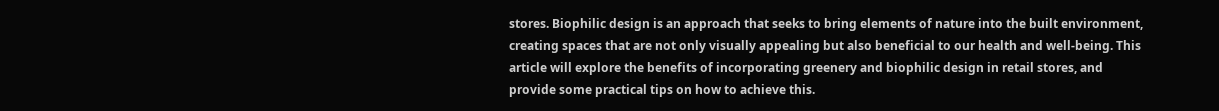stores. Biophilic design is an approach that seeks to bring elements of nature into the built environment, creating spaces that are not only visually appealing but also beneficial to our health and well-being. This article will explore the benefits of incorporating greenery and biophilic design in retail stores, and provide some practical tips on how to achieve this.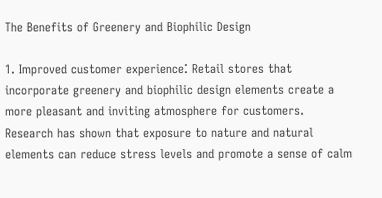The Benefits of Greenery and Biophilic Design

1. Improved customer experience⁚ Retail stores that incorporate greenery and biophilic design elements create a more pleasant and inviting atmosphere for customers. Research has shown that exposure to nature and natural elements can reduce stress levels and promote a sense of calm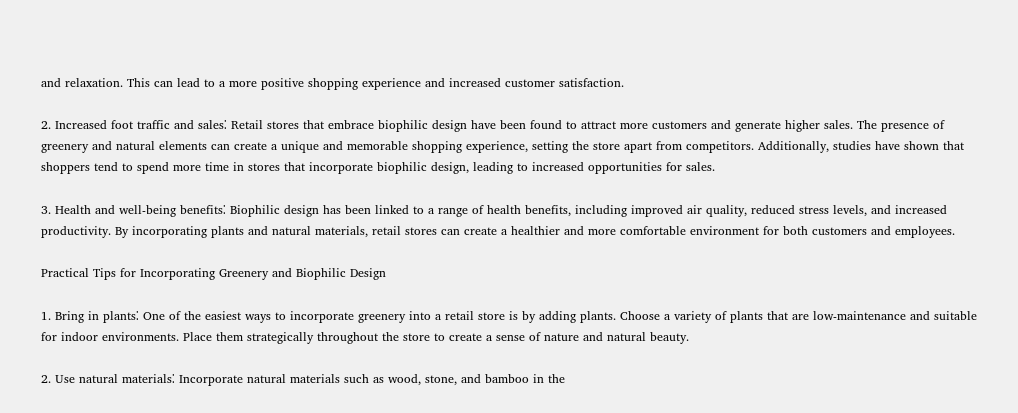and relaxation. This can lead to a more positive shopping experience and increased customer satisfaction.

2. Increased foot traffic and sales⁚ Retail stores that embrace biophilic design have been found to attract more customers and generate higher sales. The presence of greenery and natural elements can create a unique and memorable shopping experience, setting the store apart from competitors. Additionally, studies have shown that shoppers tend to spend more time in stores that incorporate biophilic design, leading to increased opportunities for sales.

3. Health and well-being benefits⁚ Biophilic design has been linked to a range of health benefits, including improved air quality, reduced stress levels, and increased productivity. By incorporating plants and natural materials, retail stores can create a healthier and more comfortable environment for both customers and employees.

Practical Tips for Incorporating Greenery and Biophilic Design

1. Bring in plants⁚ One of the easiest ways to incorporate greenery into a retail store is by adding plants. Choose a variety of plants that are low-maintenance and suitable for indoor environments. Place them strategically throughout the store to create a sense of nature and natural beauty.

2. Use natural materials⁚ Incorporate natural materials such as wood, stone, and bamboo in the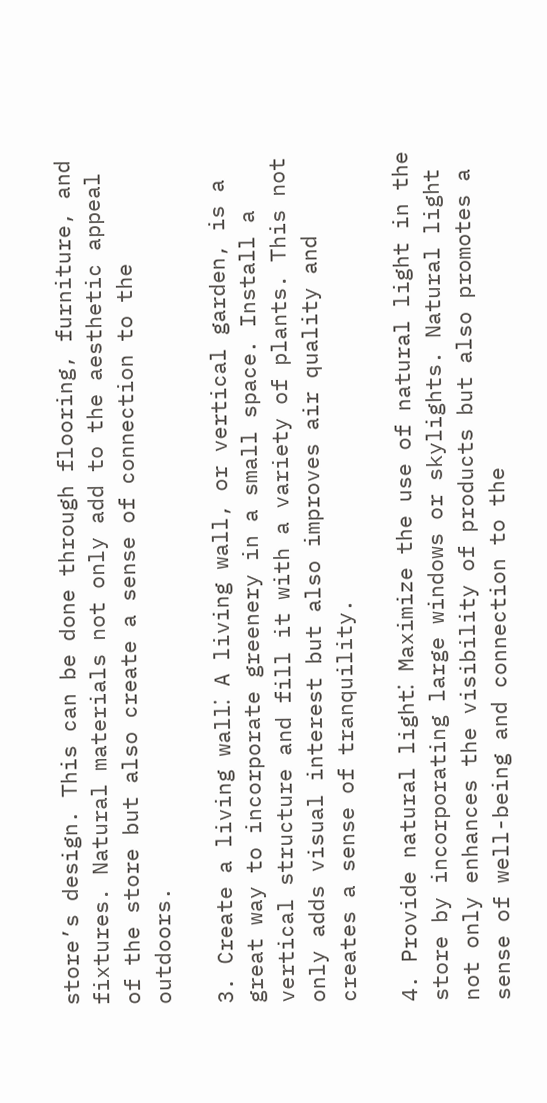store’s design. This can be done through flooring, furniture, and fixtures. Natural materials not only add to the aesthetic appeal of the store but also create a sense of connection to the outdoors.

3. Create a living wall⁚ A living wall, or vertical garden, is a great way to incorporate greenery in a small space. Install a vertical structure and fill it with a variety of plants. This not only adds visual interest but also improves air quality and creates a sense of tranquility.

4. Provide natural light⁚ Maximize the use of natural light in the store by incorporating large windows or skylights. Natural light not only enhances the visibility of products but also promotes a sense of well-being and connection to the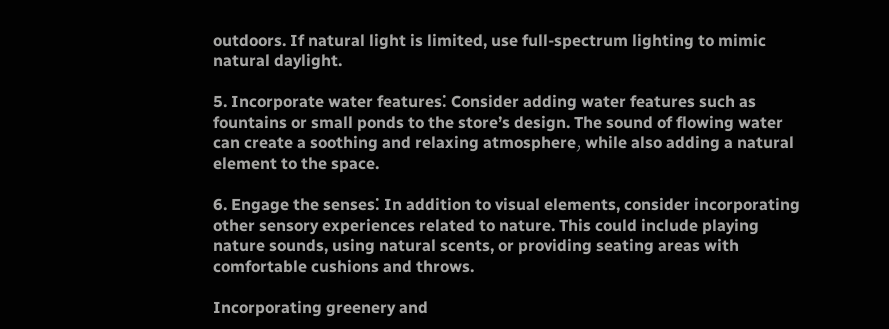outdoors. If natural light is limited, use full-spectrum lighting to mimic natural daylight.

5. Incorporate water features⁚ Consider adding water features such as fountains or small ponds to the store’s design. The sound of flowing water can create a soothing and relaxing atmosphere٫ while also adding a natural element to the space.

6. Engage the senses⁚ In addition to visual elements, consider incorporating other sensory experiences related to nature. This could include playing nature sounds, using natural scents, or providing seating areas with comfortable cushions and throws.

Incorporating greenery and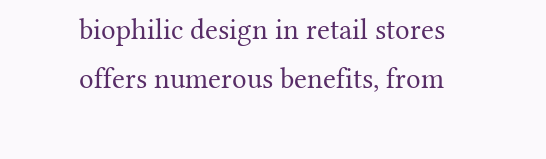biophilic design in retail stores offers numerous benefits, from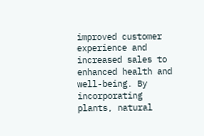improved customer experience and increased sales to enhanced health and well-being. By incorporating plants, natural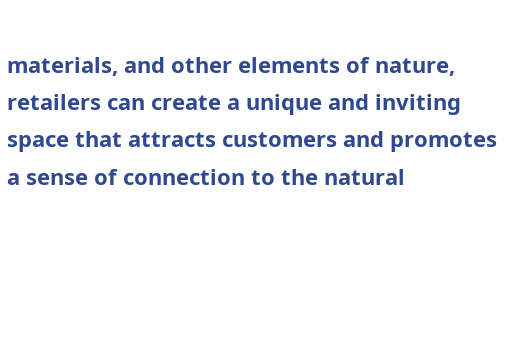materials, and other elements of nature, retailers can create a unique and inviting space that attracts customers and promotes a sense of connection to the natural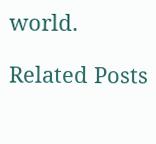world.

Related Posts